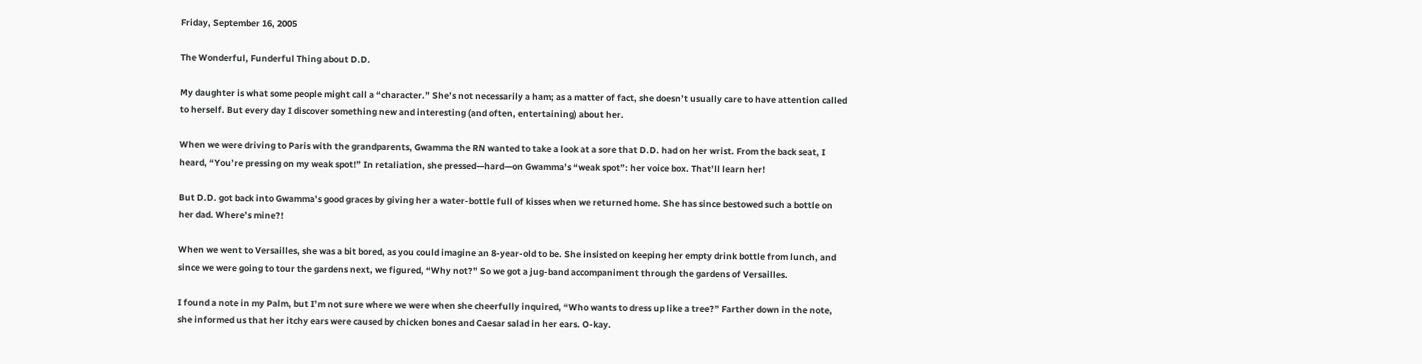Friday, September 16, 2005

The Wonderful, Funderful Thing about D.D.

My daughter is what some people might call a “character.” She’s not necessarily a ham; as a matter of fact, she doesn’t usually care to have attention called to herself. But every day I discover something new and interesting (and often, entertaining) about her.

When we were driving to Paris with the grandparents, Gwamma the RN wanted to take a look at a sore that D.D. had on her wrist. From the back seat, I heard, “You’re pressing on my weak spot!” In retaliation, she pressed—hard—on Gwamma’s “weak spot”: her voice box. That’ll learn her!

But D.D. got back into Gwamma’s good graces by giving her a water-bottle full of kisses when we returned home. She has since bestowed such a bottle on her dad. Where’s mine?!

When we went to Versailles, she was a bit bored, as you could imagine an 8-year-old to be. She insisted on keeping her empty drink bottle from lunch, and since we were going to tour the gardens next, we figured, “Why not?” So we got a jug-band accompaniment through the gardens of Versailles.

I found a note in my Palm, but I’m not sure where we were when she cheerfully inquired, “Who wants to dress up like a tree?” Farther down in the note, she informed us that her itchy ears were caused by chicken bones and Caesar salad in her ears. O-kay.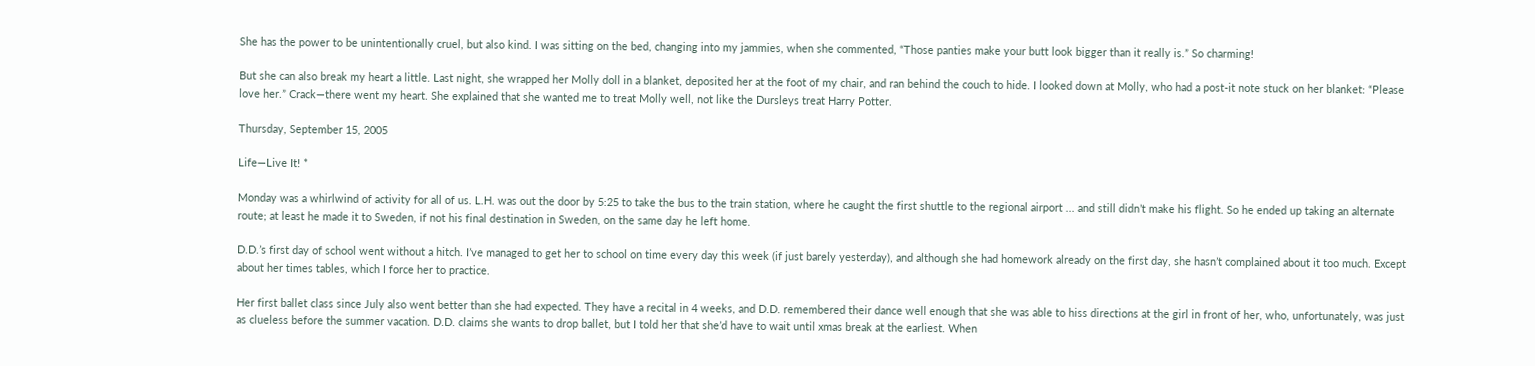She has the power to be unintentionally cruel, but also kind. I was sitting on the bed, changing into my jammies, when she commented, “Those panties make your butt look bigger than it really is.” So charming!

But she can also break my heart a little. Last night, she wrapped her Molly doll in a blanket, deposited her at the foot of my chair, and ran behind the couch to hide. I looked down at Molly, who had a post-it note stuck on her blanket: “Please love her.” Crack—there went my heart. She explained that she wanted me to treat Molly well, not like the Dursleys treat Harry Potter.

Thursday, September 15, 2005

Life—Live It! *

Monday was a whirlwind of activity for all of us. L.H. was out the door by 5:25 to take the bus to the train station, where he caught the first shuttle to the regional airport ... and still didn’t make his flight. So he ended up taking an alternate route; at least he made it to Sweden, if not his final destination in Sweden, on the same day he left home.

D.D.’s first day of school went without a hitch. I’ve managed to get her to school on time every day this week (if just barely yesterday), and although she had homework already on the first day, she hasn’t complained about it too much. Except about her times tables, which I force her to practice.

Her first ballet class since July also went better than she had expected. They have a recital in 4 weeks, and D.D. remembered their dance well enough that she was able to hiss directions at the girl in front of her, who, unfortunately, was just as clueless before the summer vacation. D.D. claims she wants to drop ballet, but I told her that she’d have to wait until xmas break at the earliest. When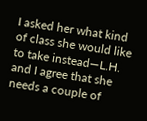I asked her what kind of class she would like to take instead—L.H. and I agree that she needs a couple of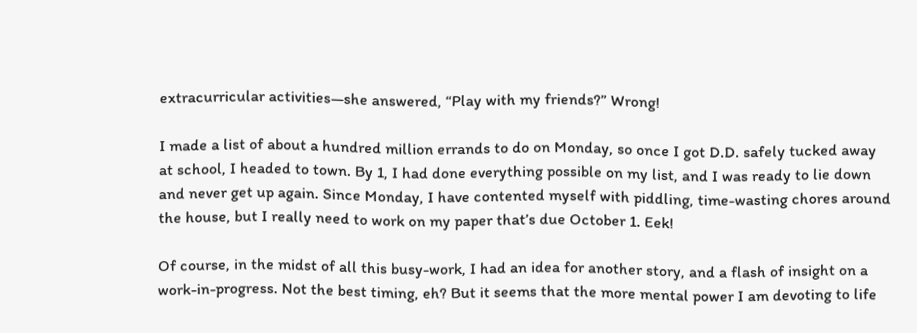extracurricular activities—she answered, “Play with my friends?” Wrong!

I made a list of about a hundred million errands to do on Monday, so once I got D.D. safely tucked away at school, I headed to town. By 1, I had done everything possible on my list, and I was ready to lie down and never get up again. Since Monday, I have contented myself with piddling, time-wasting chores around the house, but I really need to work on my paper that’s due October 1. Eek!

Of course, in the midst of all this busy-work, I had an idea for another story, and a flash of insight on a work-in-progress. Not the best timing, eh? But it seems that the more mental power I am devoting to life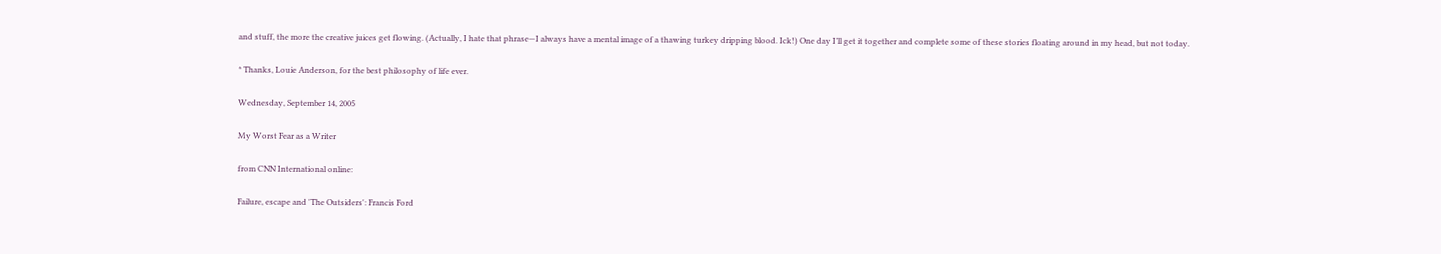and stuff, the more the creative juices get flowing. (Actually, I hate that phrase—I always have a mental image of a thawing turkey dripping blood. Ick!) One day I’ll get it together and complete some of these stories floating around in my head, but not today.

* Thanks, Louie Anderson, for the best philosophy of life ever.

Wednesday, September 14, 2005

My Worst Fear as a Writer

from CNN International online:

Failure, escape and 'The Outsiders': Francis Ford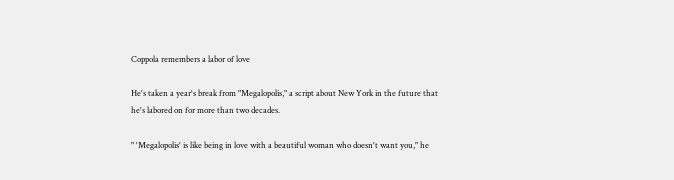Coppola remembers a labor of love

He's taken a year's break from "Megalopolis," a script about New York in the future that he's labored on for more than two decades.

" 'Megalopolis' is like being in love with a beautiful woman who doesn't want you," he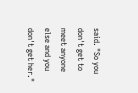said. "So you don't get to meet anyone else and you don't get her."